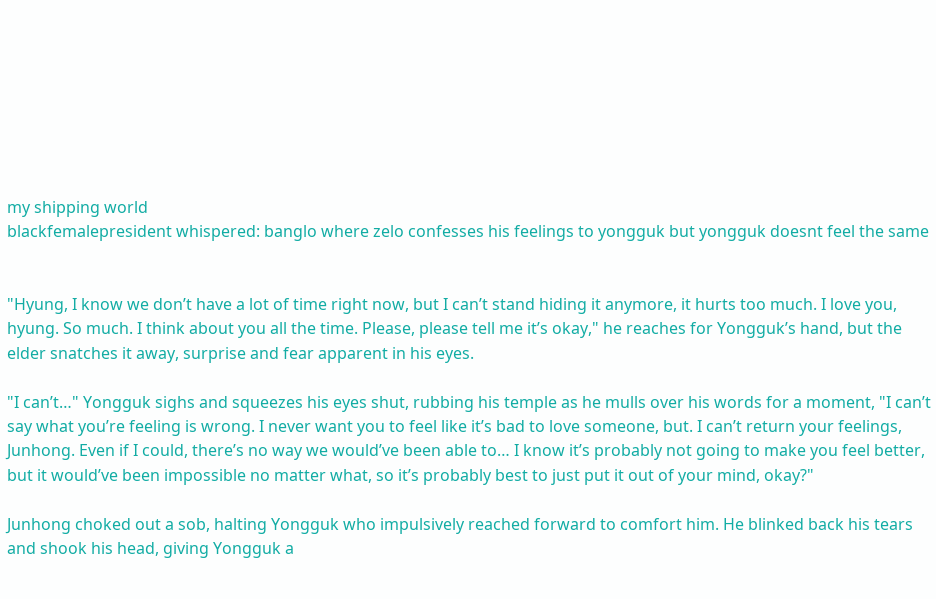my shipping world
blackfemalepresident whispered: banglo where zelo confesses his feelings to yongguk but yongguk doesnt feel the same


"Hyung, I know we don’t have a lot of time right now, but I can’t stand hiding it anymore, it hurts too much. I love you, hyung. So much. I think about you all the time. Please, please tell me it’s okay," he reaches for Yongguk’s hand, but the elder snatches it away, surprise and fear apparent in his eyes.

"I can’t…" Yongguk sighs and squeezes his eyes shut, rubbing his temple as he mulls over his words for a moment, "I can’t say what you’re feeling is wrong. I never want you to feel like it’s bad to love someone, but. I can’t return your feelings, Junhong. Even if I could, there’s no way we would’ve been able to… I know it’s probably not going to make you feel better, but it would’ve been impossible no matter what, so it’s probably best to just put it out of your mind, okay?"

Junhong choked out a sob, halting Yongguk who impulsively reached forward to comfort him. He blinked back his tears and shook his head, giving Yongguk a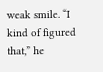weak smile. “I kind of figured that,” he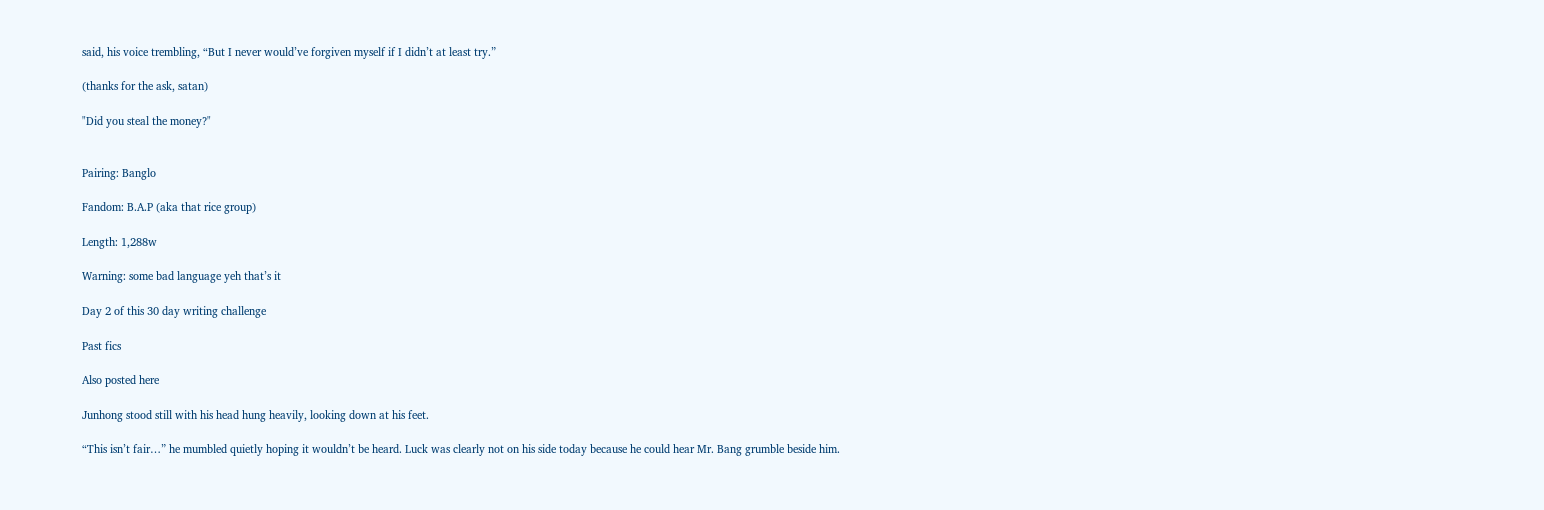said, his voice trembling, “But I never would’ve forgiven myself if I didn’t at least try.”

(thanks for the ask, satan)

"Did you steal the money?"


Pairing: Banglo

Fandom: B.A.P (aka that rice group)

Length: 1,288w

Warning: some bad language yeh that’s it

Day 2 of this 30 day writing challenge

Past fics

Also posted here

Junhong stood still with his head hung heavily, looking down at his feet.

“This isn’t fair…” he mumbled quietly hoping it wouldn’t be heard. Luck was clearly not on his side today because he could hear Mr. Bang grumble beside him.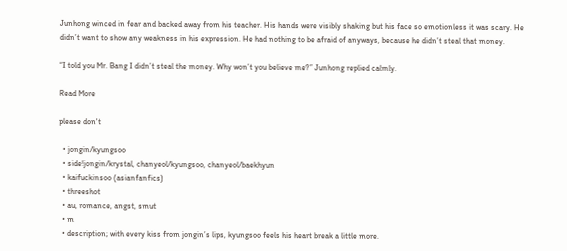Junhong winced in fear and backed away from his teacher. His hands were visibly shaking but his face so emotionless it was scary. He didn’t want to show any weakness in his expression. He had nothing to be afraid of anyways, because he didn’t steal that money.

“I told you Mr. Bang I didn’t steal the money. Why won’t you believe me?” Junhong replied calmly.

Read More

please don't

  • jongin/kyungsoo
  • side!jongin/krystal, chanyeol/kyungsoo, chanyeol/baekhyun
  • kaifuckinsoo (asianfanfics)
  • threeshot
  • au, romance, angst, smut
  • m
  • description; with every kiss from jongin’s lips, kyungsoo feels his heart break a little more.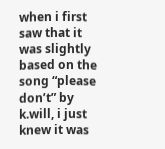when i first saw that it was slightly based on the song “please don’t” by k.will, i just knew it was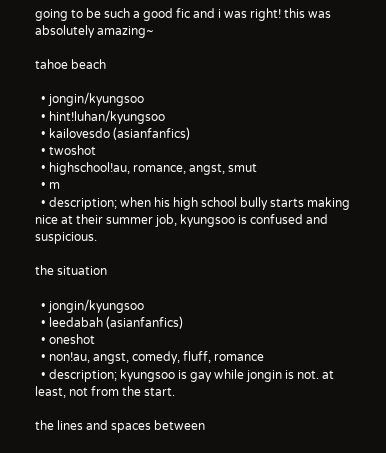going to be such a good fic and i was right! this was absolutely amazing~

tahoe beach

  • jongin/kyungsoo
  • hint!luhan/kyungsoo
  • kailovesdo (asianfanfics)
  • twoshot
  • highschool!au, romance, angst, smut
  • m
  • description; when his high school bully starts making nice at their summer job, kyungsoo is confused and suspicious.

the situation

  • jongin/kyungsoo
  • leedabah (asianfanfics)
  • oneshot
  • non!au, angst, comedy, fluff, romance
  • description; kyungsoo is gay while jongin is not. at least, not from the start.

the lines and spaces between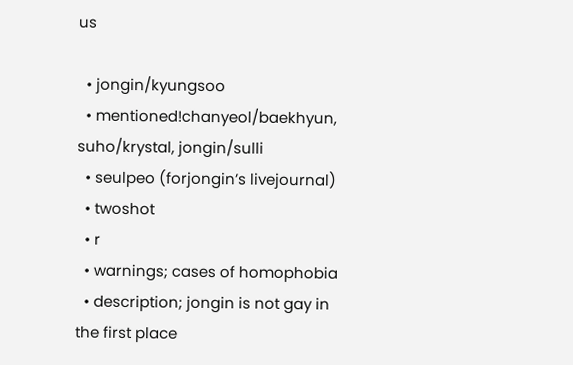us

  • jongin/kyungsoo
  • mentioned!chanyeol/baekhyun, suho/krystal, jongin/sulli
  • seulpeo (forjongin’s livejournal)
  • twoshot
  • r
  • warnings; cases of homophobia
  • description; jongin is not gay in the first place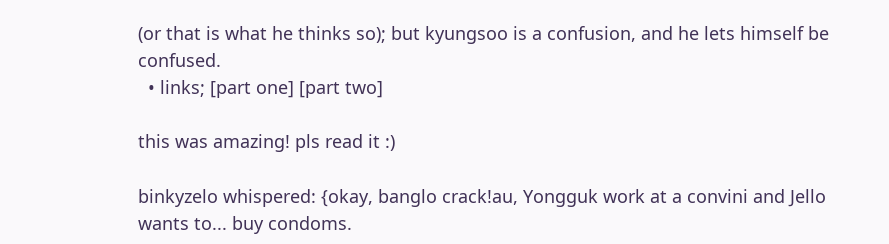(or that is what he thinks so); but kyungsoo is a confusion, and he lets himself be confused.
  • links; [part one] [part two]

this was amazing! pls read it :)

binkyzelo whispered: {okay, banglo crack!au, Yongguk work at a convini and Jello wants to... buy condoms.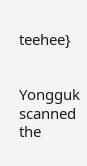teehee}


Yongguk scanned the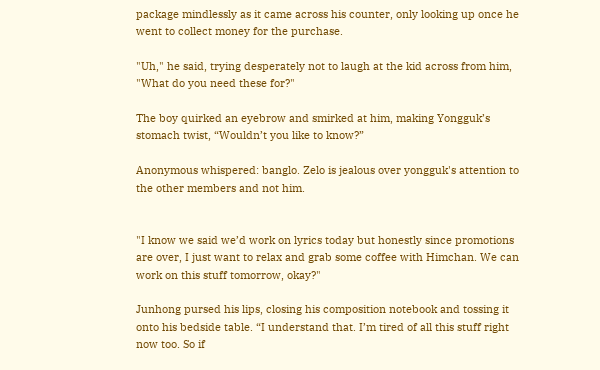package mindlessly as it came across his counter, only looking up once he went to collect money for the purchase.

"Uh," he said, trying desperately not to laugh at the kid across from him, "What do you need these for?"

The boy quirked an eyebrow and smirked at him, making Yongguk’s stomach twist, “Wouldn’t you like to know?”

Anonymous whispered: banglo. Zelo is jealous over yongguk's attention to the other members and not him.


"I know we said we’d work on lyrics today but honestly since promotions are over, I just want to relax and grab some coffee with Himchan. We can work on this stuff tomorrow, okay?"

Junhong pursed his lips, closing his composition notebook and tossing it onto his bedside table. “I understand that. I’m tired of all this stuff right now too. So if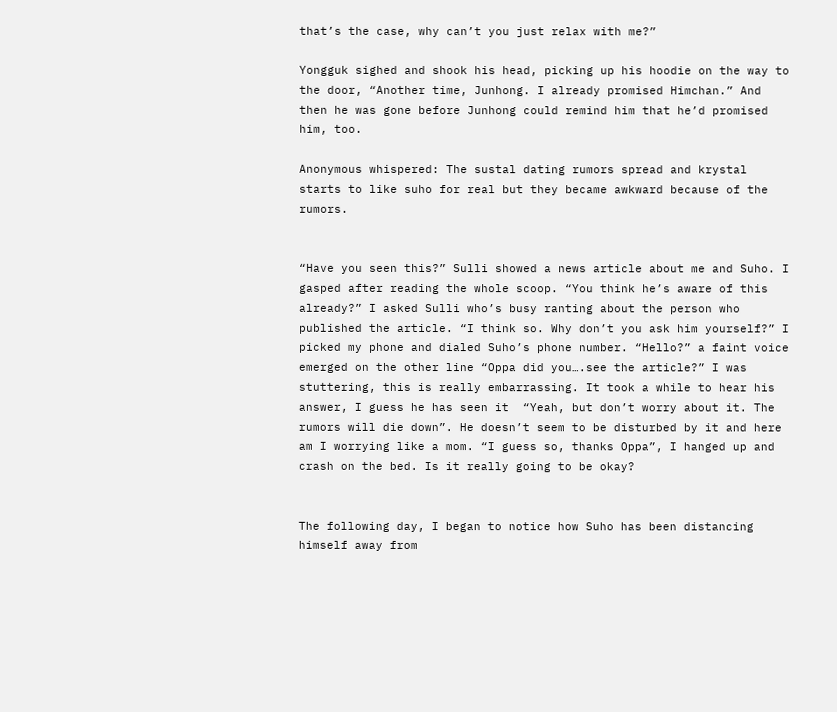that’s the case, why can’t you just relax with me?”

Yongguk sighed and shook his head, picking up his hoodie on the way to the door, “Another time, Junhong. I already promised Himchan.” And then he was gone before Junhong could remind him that he’d promised him, too.

Anonymous whispered: The sustal dating rumors spread and krystal starts to like suho for real but they became awkward because of the rumors.


“Have you seen this?” Sulli showed a news article about me and Suho. I gasped after reading the whole scoop. “You think he’s aware of this already?” I asked Sulli who’s busy ranting about the person who published the article. “I think so. Why don’t you ask him yourself?” I picked my phone and dialed Suho’s phone number. “Hello?” a faint voice emerged on the other line “Oppa did you….see the article?” I was stuttering, this is really embarrassing. It took a while to hear his answer, I guess he has seen it  “Yeah, but don’t worry about it. The rumors will die down”. He doesn’t seem to be disturbed by it and here am I worrying like a mom. “I guess so, thanks Oppa”, I hanged up and crash on the bed. Is it really going to be okay?


The following day, I began to notice how Suho has been distancing himself away from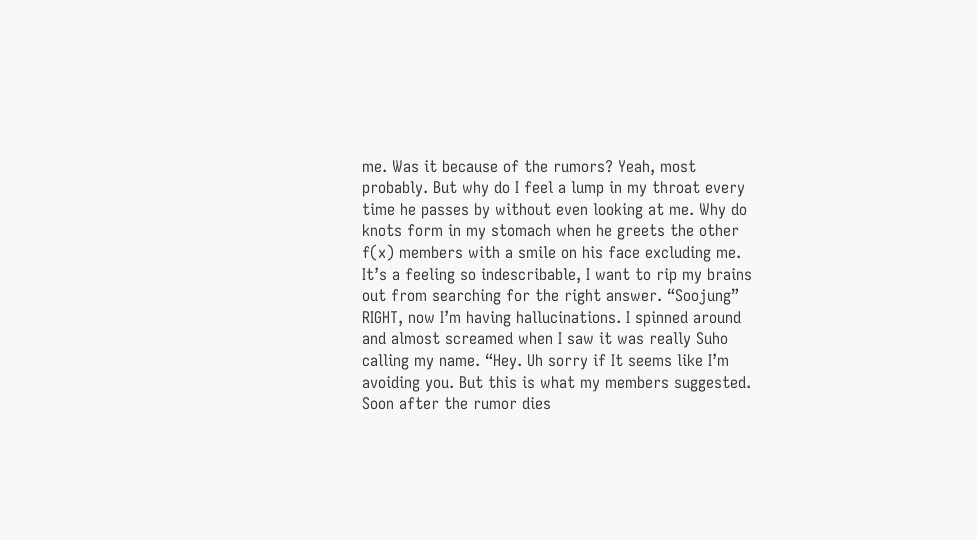me. Was it because of the rumors? Yeah, most probably. But why do I feel a lump in my throat every time he passes by without even looking at me. Why do knots form in my stomach when he greets the other f(x) members with a smile on his face excluding me. It’s a feeling so indescribable, I want to rip my brains out from searching for the right answer. “Soojung” RIGHT, now I’m having hallucinations. I spinned around and almost screamed when I saw it was really Suho calling my name. “Hey. Uh sorry if It seems like I’m avoiding you. But this is what my members suggested. Soon after the rumor dies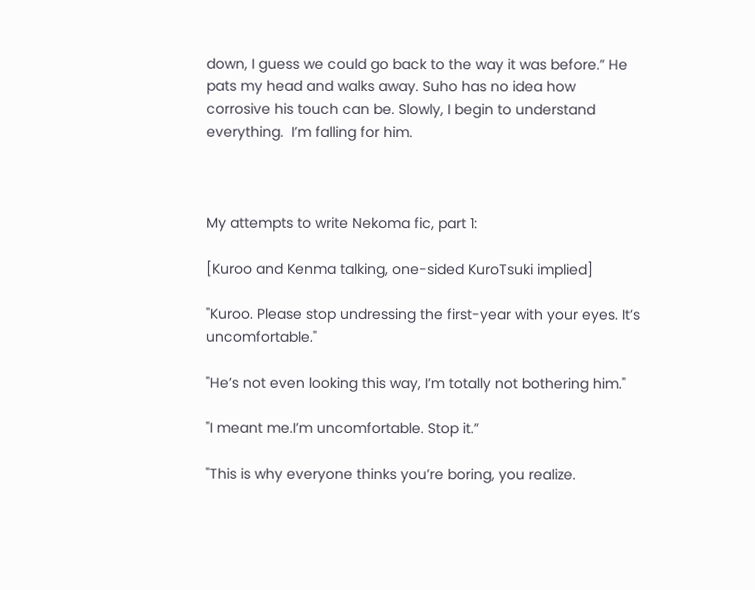down, I guess we could go back to the way it was before.” He pats my head and walks away. Suho has no idea how corrosive his touch can be. Slowly, I begin to understand everything.  I’m falling for him.



My attempts to write Nekoma fic, part 1:

[Kuroo and Kenma talking, one-sided KuroTsuki implied]

"Kuroo. Please stop undressing the first-year with your eyes. It’s uncomfortable."

"He’s not even looking this way, I’m totally not bothering him."

"I meant me.I’m uncomfortable. Stop it.”

"This is why everyone thinks you’re boring, you realize.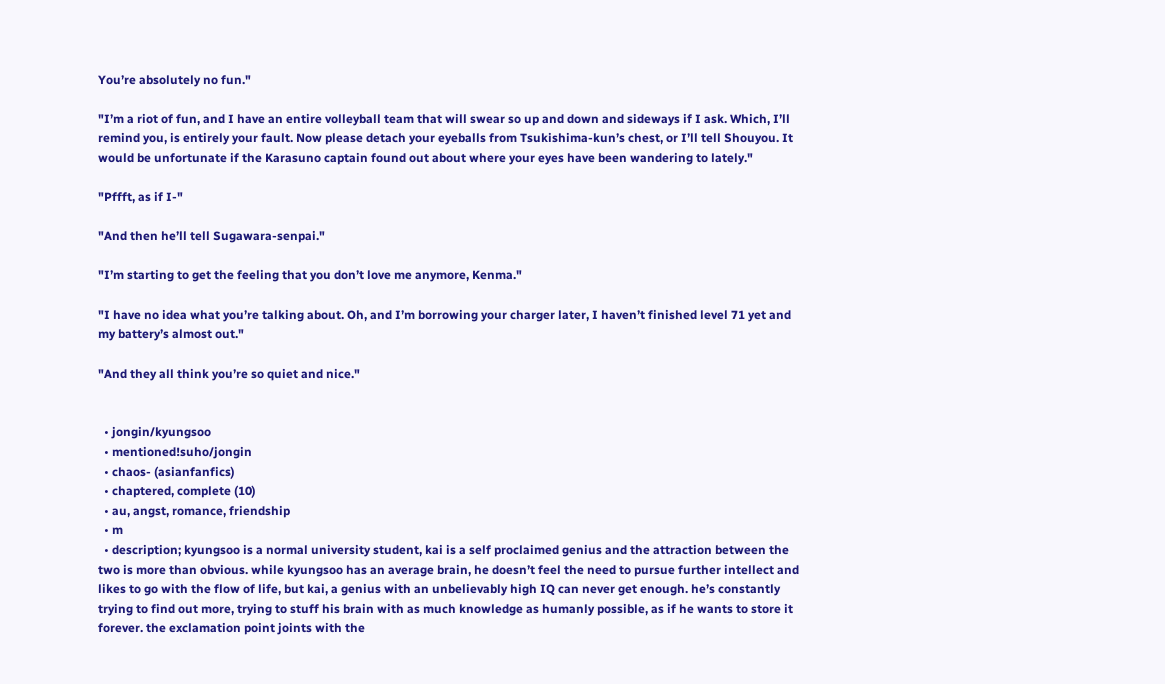You’re absolutely no fun."

"I’m a riot of fun, and I have an entire volleyball team that will swear so up and down and sideways if I ask. Which, I’ll remind you, is entirely your fault. Now please detach your eyeballs from Tsukishima-kun’s chest, or I’ll tell Shouyou. It would be unfortunate if the Karasuno captain found out about where your eyes have been wandering to lately."

"Pffft, as if I-"

"And then he’ll tell Sugawara-senpai."

"I’m starting to get the feeling that you don’t love me anymore, Kenma."

"I have no idea what you’re talking about. Oh, and I’m borrowing your charger later, I haven’t finished level 71 yet and my battery’s almost out."

"And they all think you’re so quiet and nice."


  • jongin/kyungsoo
  • mentioned!suho/jongin
  • chaos- (asianfanfics)
  • chaptered, complete (10)
  • au, angst, romance, friendship
  • m
  • description; kyungsoo is a normal university student, kai is a self proclaimed genius and the attraction between the two is more than obvious. while kyungsoo has an average brain, he doesn’t feel the need to pursue further intellect and likes to go with the flow of life, but kai, a genius with an unbelievably high IQ can never get enough. he’s constantly trying to find out more, trying to stuff his brain with as much knowledge as humanly possible, as if he wants to store it forever. the exclamation point joints with the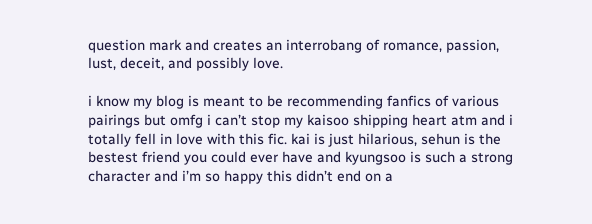question mark and creates an interrobang of romance, passion, lust, deceit, and possibly love.

i know my blog is meant to be recommending fanfics of various pairings but omfg i can’t stop my kaisoo shipping heart atm and i totally fell in love with this fic. kai is just hilarious, sehun is the bestest friend you could ever have and kyungsoo is such a strong character and i’m so happy this didn’t end on a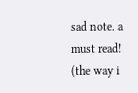sad note. a must read! (the way i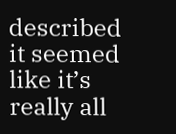described it seemed like it’s really all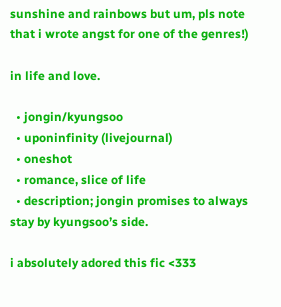sunshine and rainbows but um, pls note that i wrote angst for one of the genres!)

in life and love.

  • jongin/kyungsoo
  • uponinfinity (livejournal)
  • oneshot
  • romance, slice of life
  • description; jongin promises to always stay by kyungsoo’s side.

i absolutely adored this fic <333